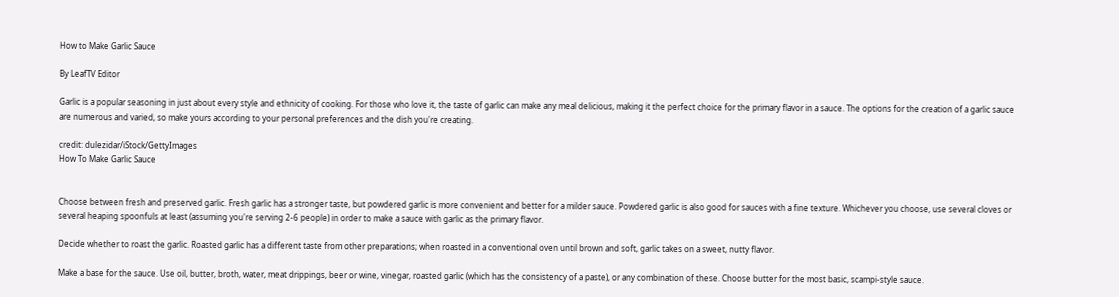How to Make Garlic Sauce

By LeafTV Editor

Garlic is a popular seasoning in just about every style and ethnicity of cooking. For those who love it, the taste of garlic can make any meal delicious, making it the perfect choice for the primary flavor in a sauce. The options for the creation of a garlic sauce are numerous and varied, so make yours according to your personal preferences and the dish you're creating.

credit: dulezidar/iStock/GettyImages
How To Make Garlic Sauce


Choose between fresh and preserved garlic. Fresh garlic has a stronger taste, but powdered garlic is more convenient and better for a milder sauce. Powdered garlic is also good for sauces with a fine texture. Whichever you choose, use several cloves or several heaping spoonfuls at least (assuming you're serving 2-6 people) in order to make a sauce with garlic as the primary flavor.

Decide whether to roast the garlic. Roasted garlic has a different taste from other preparations; when roasted in a conventional oven until brown and soft, garlic takes on a sweet, nutty flavor.

Make a base for the sauce. Use oil, butter, broth, water, meat drippings, beer or wine, vinegar, roasted garlic (which has the consistency of a paste), or any combination of these. Choose butter for the most basic, scampi-style sauce.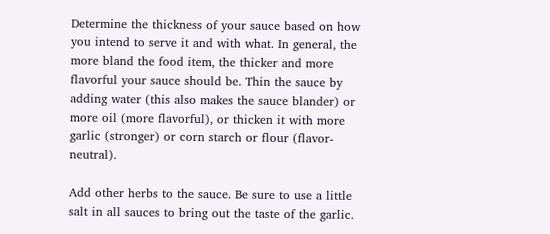Determine the thickness of your sauce based on how you intend to serve it and with what. In general, the more bland the food item, the thicker and more flavorful your sauce should be. Thin the sauce by adding water (this also makes the sauce blander) or more oil (more flavorful), or thicken it with more garlic (stronger) or corn starch or flour (flavor-neutral).

Add other herbs to the sauce. Be sure to use a little salt in all sauces to bring out the taste of the garlic.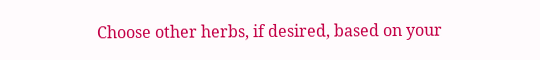Choose other herbs, if desired, based on your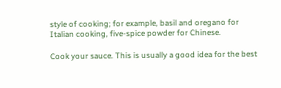style of cooking; for example, basil and oregano for Italian cooking, five-spice powder for Chinese.

Cook your sauce. This is usually a good idea for the best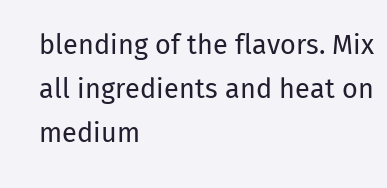blending of the flavors. Mix all ingredients and heat on medium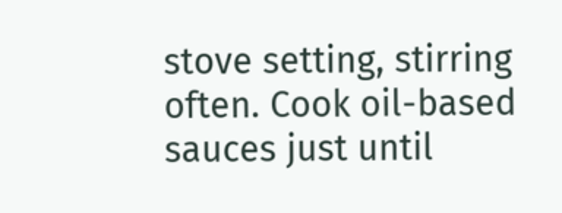stove setting, stirring often. Cook oil-based sauces just until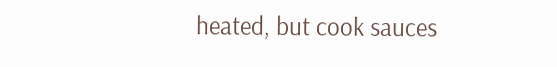heated, but cook sauces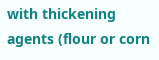with thickening agents (flour or corn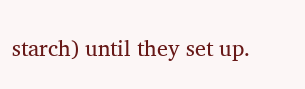starch) until they set up.